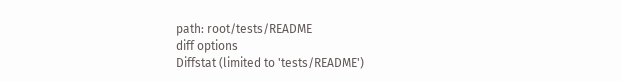path: root/tests/README
diff options
Diffstat (limited to 'tests/README')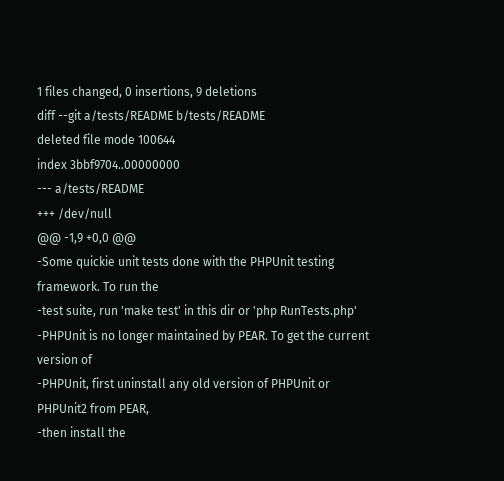1 files changed, 0 insertions, 9 deletions
diff --git a/tests/README b/tests/README
deleted file mode 100644
index 3bbf9704..00000000
--- a/tests/README
+++ /dev/null
@@ -1,9 +0,0 @@
-Some quickie unit tests done with the PHPUnit testing framework. To run the
-test suite, run 'make test' in this dir or 'php RunTests.php'
-PHPUnit is no longer maintained by PEAR. To get the current version of
-PHPUnit, first uninstall any old version of PHPUnit or PHPUnit2 from PEAR,
-then install the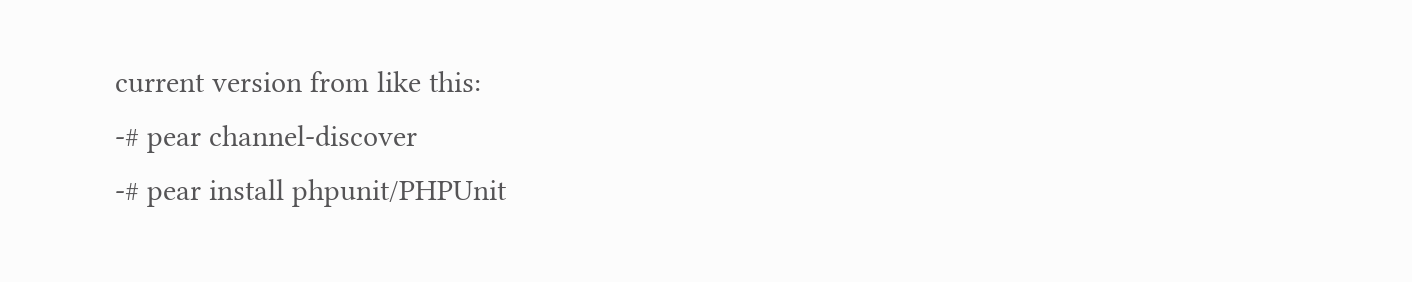current version from like this:
-# pear channel-discover
-# pear install phpunit/PHPUnit